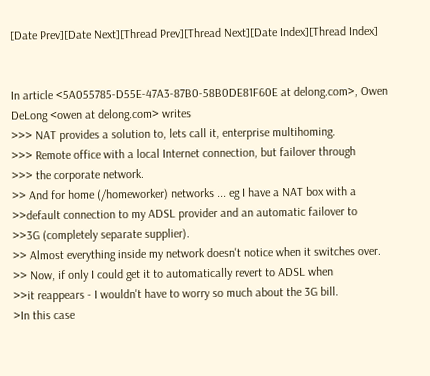[Date Prev][Date Next][Thread Prev][Thread Next][Date Index][Thread Index]


In article <5A055785-D55E-47A3-87B0-58B0DE81F60E at delong.com>, Owen
DeLong <owen at delong.com> writes
>>> NAT provides a solution to, lets call it, enterprise multihoming.
>>> Remote office with a local Internet connection, but failover through
>>> the corporate network.
>> And for home (/homeworker) networks ... eg I have a NAT box with a
>>default connection to my ADSL provider and an automatic failover to
>>3G (completely separate supplier).
>> Almost everything inside my network doesn't notice when it switches over.
>> Now, if only I could get it to automatically revert to ADSL when
>>it reappears - I wouldn't have to worry so much about the 3G bill.
>In this case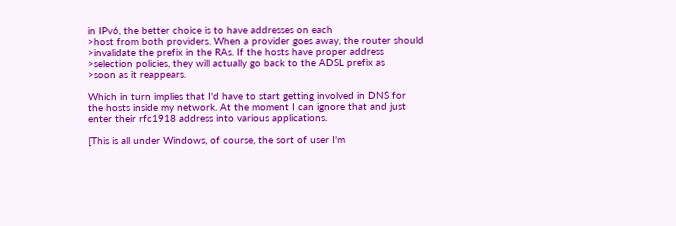in IPv6, the better choice is to have addresses on each
>host from both providers. When a provider goes away, the router should
>invalidate the prefix in the RAs. If the hosts have proper address
>selection policies, they will actually go back to the ADSL prefix as
>soon as it reappears.

Which in turn implies that I'd have to start getting involved in DNS for
the hosts inside my network. At the moment I can ignore that and just
enter their rfc1918 address into various applications.

[This is all under Windows, of course, the sort of user I'm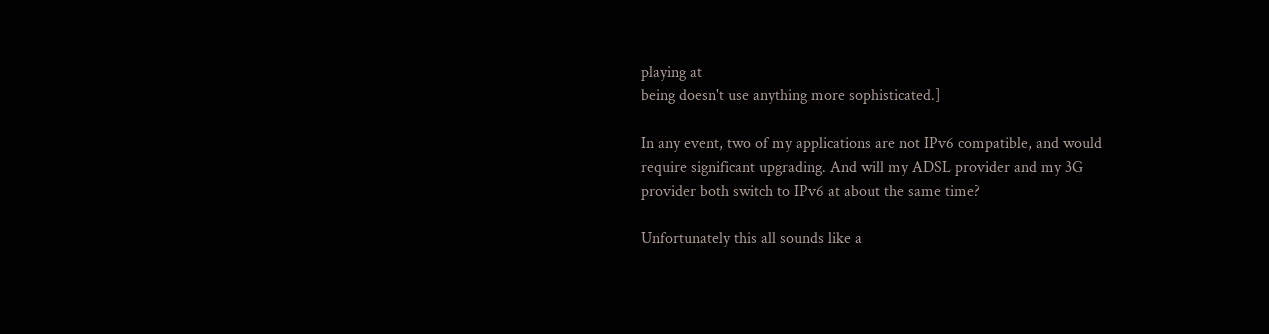playing at
being doesn't use anything more sophisticated.]

In any event, two of my applications are not IPv6 compatible, and would
require significant upgrading. And will my ADSL provider and my 3G
provider both switch to IPv6 at about the same time?

Unfortunately this all sounds like a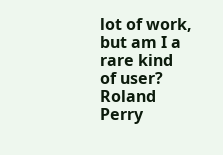lot of work, but am I a rare kind
of user?
Roland Perry